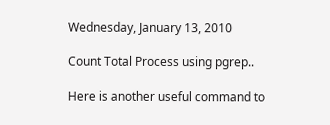Wednesday, January 13, 2010

Count Total Process using pgrep..

Here is another useful command to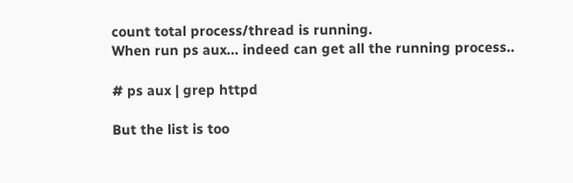count total process/thread is running.
When run ps aux... indeed can get all the running process..

# ps aux | grep httpd

But the list is too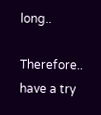long..

Therefore.. have a try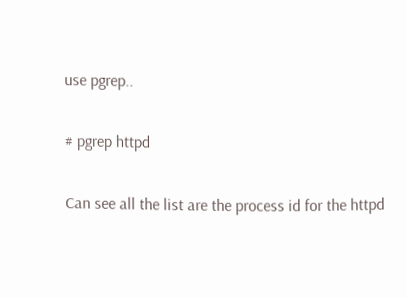use pgrep..

# pgrep httpd

Can see all the list are the process id for the httpd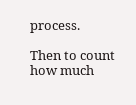process.

Then to count how much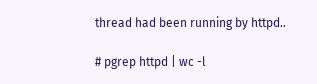thread had been running by httpd..

# pgrep httpd | wc -l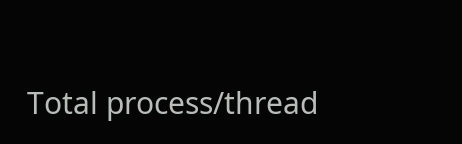Total process/thread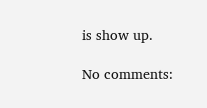is show up.

No comments: